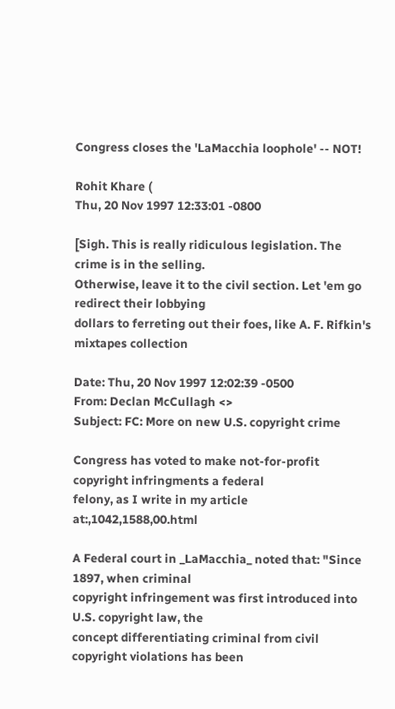Congress closes the 'LaMacchia loophole' -- NOT!

Rohit Khare (
Thu, 20 Nov 1997 12:33:01 -0800

[Sigh. This is really ridiculous legislation. The crime is in the selling.
Otherwise, leave it to the civil section. Let 'em go redirect their lobbying
dollars to ferreting out their foes, like A. F. Rifkin's mixtapes collection

Date: Thu, 20 Nov 1997 12:02:39 -0500
From: Declan McCullagh <>
Subject: FC: More on new U.S. copyright crime

Congress has voted to make not-for-profit copyright infringments a federal
felony, as I write in my article at:,1042,1588,00.html

A Federal court in _LaMacchia_ noted that: "Since 1897, when criminal
copyright infringement was first introduced into U.S. copyright law, the
concept differentiating criminal from civil copyright violations has been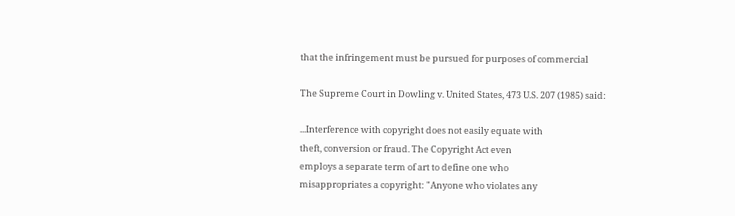that the infringement must be pursued for purposes of commercial

The Supreme Court in Dowling v. United States, 473 U.S. 207 (1985) said:

...Interference with copyright does not easily equate with
theft, conversion or fraud. The Copyright Act even
employs a separate term of art to define one who
misappropriates a copyright: "Anyone who violates any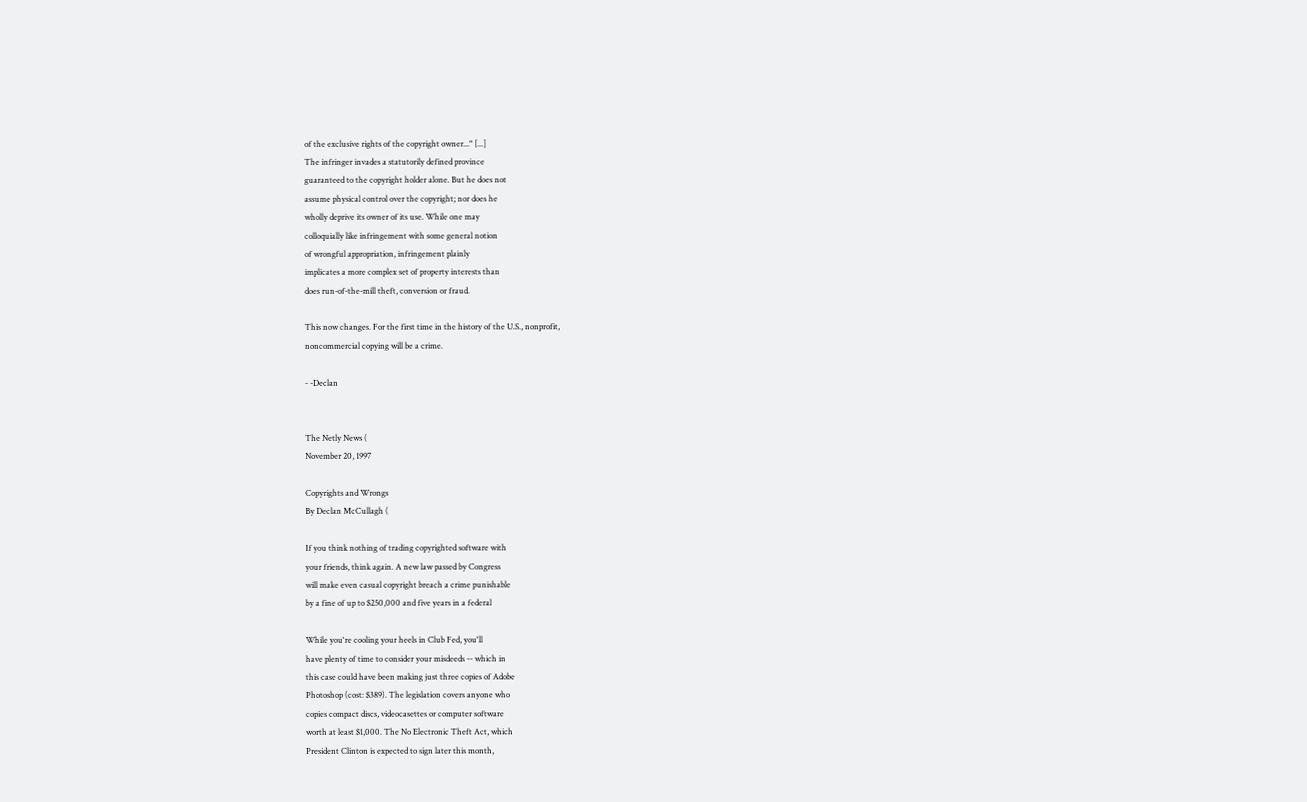of the exclusive rights of the copyright owner..." [...]
The infringer invades a statutorily defined province
guaranteed to the copyright holder alone. But he does not
assume physical control over the copyright; nor does he
wholly deprive its owner of its use. While one may
colloquially like infringement with some general notion
of wrongful appropriation, infringement plainly
implicates a more complex set of property interests than
does run-of-the-mill theft, conversion or fraud.

This now changes. For the first time in the history of the U.S., nonprofit,
noncommercial copying will be a crime.

- -Declan


The Netly News (
November 20, 1997

Copyrights and Wrongs
By Declan McCullagh (

If you think nothing of trading copyrighted software with
your friends, think again. A new law passed by Congress
will make even casual copyright breach a crime punishable
by a fine of up to $250,000 and five years in a federal

While you're cooling your heels in Club Fed, you'll
have plenty of time to consider your misdeeds -- which in
this case could have been making just three copies of Adobe
Photoshop (cost: $389). The legislation covers anyone who
copies compact discs, videocasettes or computer software
worth at least $1,000. The No Electronic Theft Act, which
President Clinton is expected to sign later this month,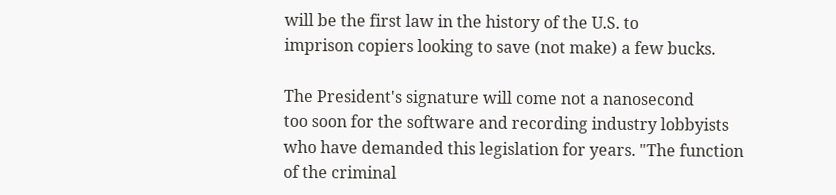will be the first law in the history of the U.S. to
imprison copiers looking to save (not make) a few bucks.

The President's signature will come not a nanosecond
too soon for the software and recording industry lobbyists
who have demanded this legislation for years. "The function
of the criminal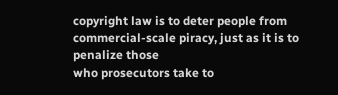copyright law is to deter people from
commercial-scale piracy, just as it is to penalize those
who prosecutors take to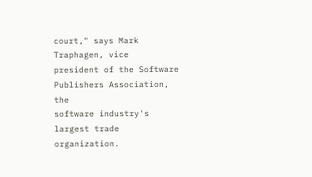court," says Mark Traphagen, vice
president of the Software Publishers Association, the
software industry's largest trade organization.